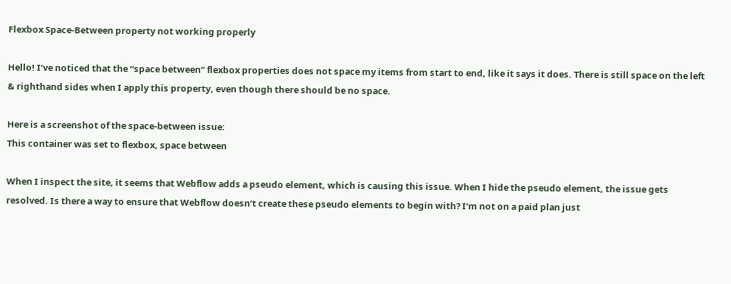Flexbox Space-Between property not working properly

Hello! I’ve noticed that the “space between” flexbox properties does not space my items from start to end, like it says it does. There is still space on the left & righthand sides when I apply this property, even though there should be no space.

Here is a screenshot of the space-between issue:
This container was set to flexbox, space between

When I inspect the site, it seems that Webflow adds a pseudo element, which is causing this issue. When I hide the pseudo element, the issue gets resolved. Is there a way to ensure that Webflow doesn’t create these pseudo elements to begin with? I’m not on a paid plan just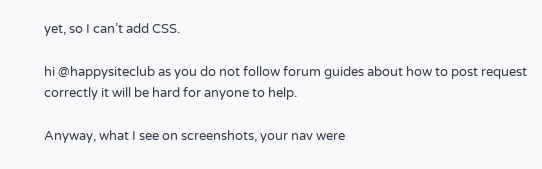yet, so I can’t add CSS.

hi @happysiteclub as you do not follow forum guides about how to post request correctly it will be hard for anyone to help.

Anyway, what I see on screenshots, your nav were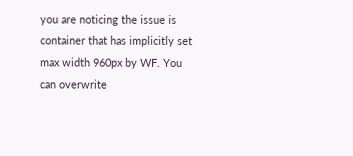you are noticing the issue is container that has implicitly set max width 960px by WF. You can overwrite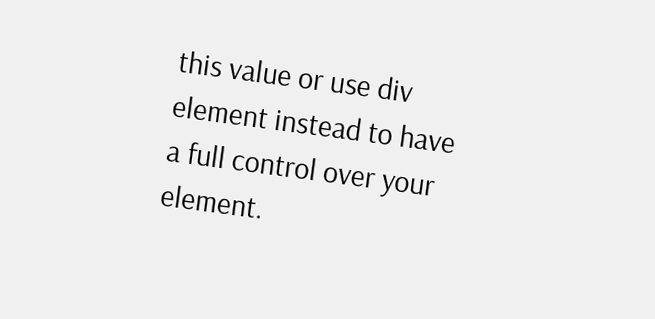this value or use div element instead to have a full control over your element.